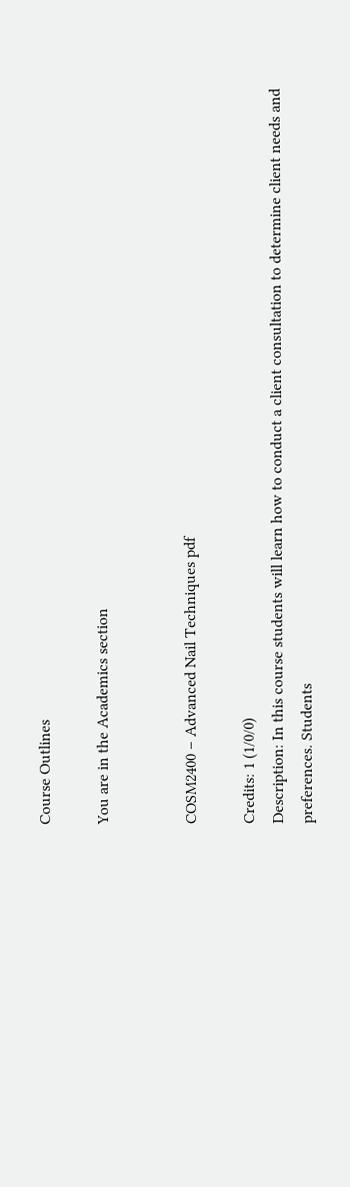Course Outlines

You are in the Academics section


COSM2400 – Advanced Nail Techniques pdf

Credits: 1 (1/0/0)
Description: In this course students will learn how to conduct a client consultation to determine client needs and preferences. Students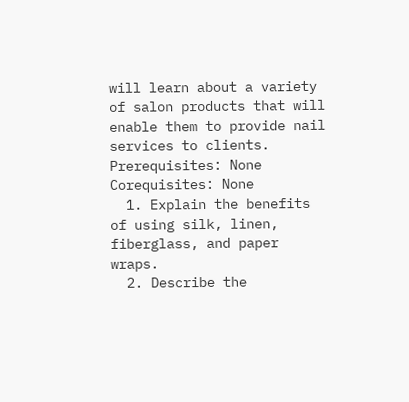will learn about a variety of salon products that will enable them to provide nail services to clients.
Prerequisites: None
Corequisites: None
  1. Explain the benefits of using silk, linen, fiberglass, and paper wraps.
  2. Describe the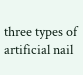three types of artificial nail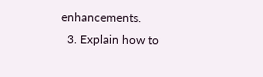enhancements.
  3. Explain how to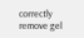correctly remove gel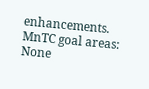enhancements.
MnTC goal areas: None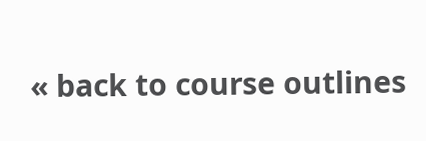« back to course outlines